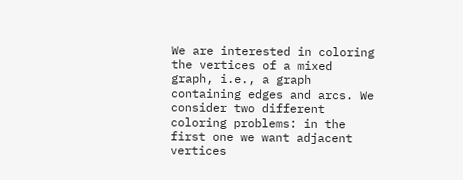We are interested in coloring the vertices of a mixed graph, i.e., a graph containing edges and arcs. We consider two different coloring problems: in the first one we want adjacent vertices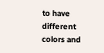to have different colors and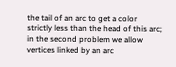the tail of an arc to get a color strictly less than the head of this arc; in the second problem we allow vertices linked by an arc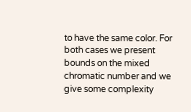to have the same color. For both cases we present bounds on the mixed chromatic number and we give some complexity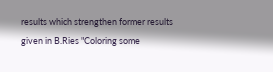results which strengthen former results given in B.Ries "Coloring some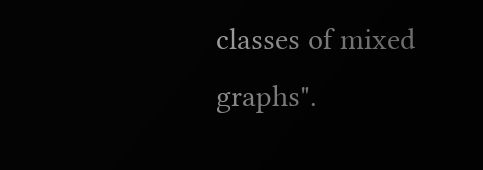classes of mixed graphs".